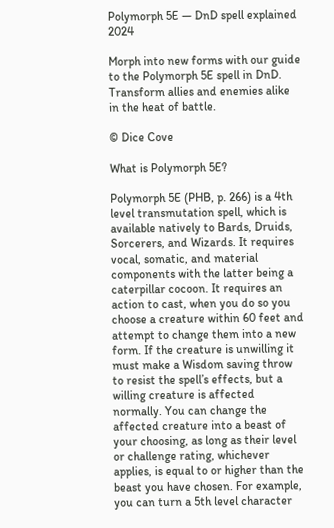Polymorph 5E — DnD spell explained 2024

Morph into new forms with our guide to the Polymorph 5E spell in DnD. Transform allies and enemies alike in the heat of battle.

© Dice Cove

What is Polymorph 5E?

Polymorph 5E (PHB, p. 266) is a 4th level transmutation spell, which is available natively to Bards, Druids, Sorcerers, and Wizards. It requires vocal, somatic, and material components with the latter being a caterpillar cocoon. It requires an action to cast, when you do so you choose a creature within 60 feet and attempt to change them into a new form. If the creature is unwilling it must make a Wisdom saving throw to resist the spell’s effects, but a willing creature is affected normally. You can change the affected creature into a beast of your choosing, as long as their level or challenge rating, whichever applies, is equal to or higher than the beast you have chosen. For example, you can turn a 5th level character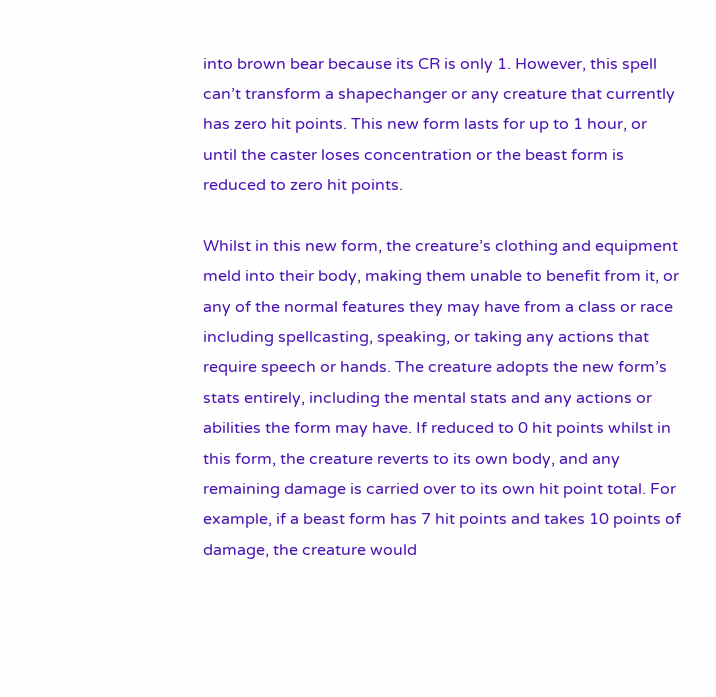into brown bear because its CR is only 1. However, this spell can’t transform a shapechanger or any creature that currently has zero hit points. This new form lasts for up to 1 hour, or until the caster loses concentration or the beast form is reduced to zero hit points.

Whilst in this new form, the creature’s clothing and equipment meld into their body, making them unable to benefit from it, or any of the normal features they may have from a class or race including spellcasting, speaking, or taking any actions that require speech or hands. The creature adopts the new form’s stats entirely, including the mental stats and any actions or abilities the form may have. If reduced to 0 hit points whilst in this form, the creature reverts to its own body, and any remaining damage is carried over to its own hit point total. For example, if a beast form has 7 hit points and takes 10 points of damage, the creature would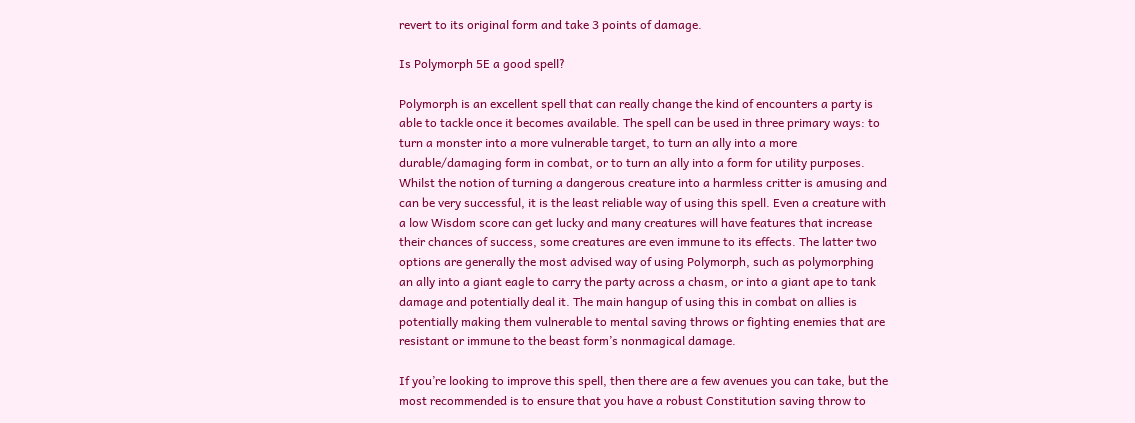revert to its original form and take 3 points of damage.

Is Polymorph 5E a good spell?

Polymorph is an excellent spell that can really change the kind of encounters a party is able to tackle once it becomes available. The spell can be used in three primary ways: to turn a monster into a more vulnerable target, to turn an ally into a more durable/damaging form in combat, or to turn an ally into a form for utility purposes. Whilst the notion of turning a dangerous creature into a harmless critter is amusing and can be very successful, it is the least reliable way of using this spell. Even a creature with a low Wisdom score can get lucky and many creatures will have features that increase their chances of success, some creatures are even immune to its effects. The latter two options are generally the most advised way of using Polymorph, such as polymorphing an ally into a giant eagle to carry the party across a chasm, or into a giant ape to tank damage and potentially deal it. The main hangup of using this in combat on allies is potentially making them vulnerable to mental saving throws or fighting enemies that are resistant or immune to the beast form’s nonmagical damage.

If you’re looking to improve this spell, then there are a few avenues you can take, but the most recommended is to ensure that you have a robust Constitution saving throw to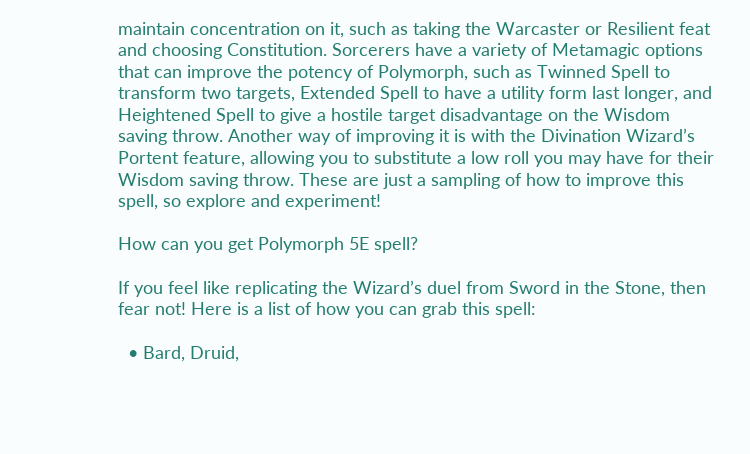maintain concentration on it, such as taking the Warcaster or Resilient feat and choosing Constitution. Sorcerers have a variety of Metamagic options that can improve the potency of Polymorph, such as Twinned Spell to transform two targets, Extended Spell to have a utility form last longer, and Heightened Spell to give a hostile target disadvantage on the Wisdom saving throw. Another way of improving it is with the Divination Wizard’s Portent feature, allowing you to substitute a low roll you may have for their Wisdom saving throw. These are just a sampling of how to improve this spell, so explore and experiment!

How can you get Polymorph 5E spell?

If you feel like replicating the Wizard’s duel from Sword in the Stone, then fear not! Here is a list of how you can grab this spell:

  • Bard, Druid,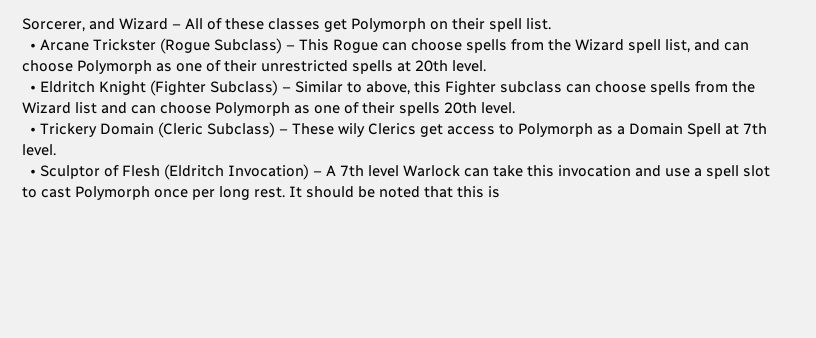Sorcerer, and Wizard – All of these classes get Polymorph on their spell list.
  • Arcane Trickster (Rogue Subclass) – This Rogue can choose spells from the Wizard spell list, and can choose Polymorph as one of their unrestricted spells at 20th level.
  • Eldritch Knight (Fighter Subclass) – Similar to above, this Fighter subclass can choose spells from the Wizard list and can choose Polymorph as one of their spells 20th level.
  • Trickery Domain (Cleric Subclass) – These wily Clerics get access to Polymorph as a Domain Spell at 7th level.
  • Sculptor of Flesh (Eldritch Invocation) – A 7th level Warlock can take this invocation and use a spell slot to cast Polymorph once per long rest. It should be noted that this is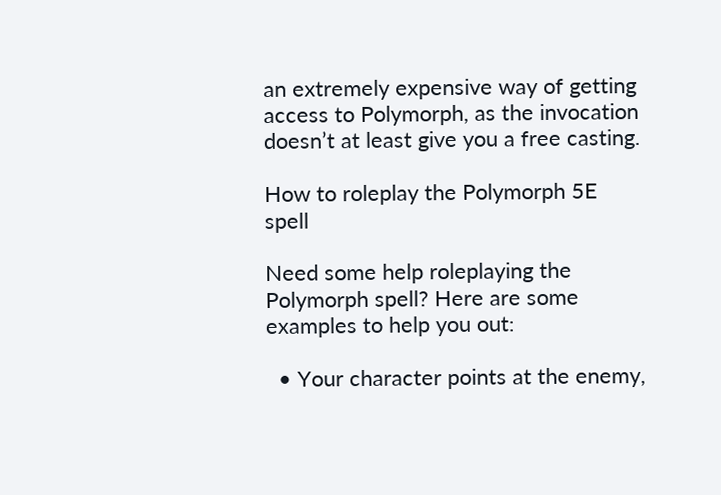an extremely expensive way of getting access to Polymorph, as the invocation doesn’t at least give you a free casting.

How to roleplay the Polymorph 5E spell

Need some help roleplaying the Polymorph spell? Here are some examples to help you out:

  • Your character points at the enemy,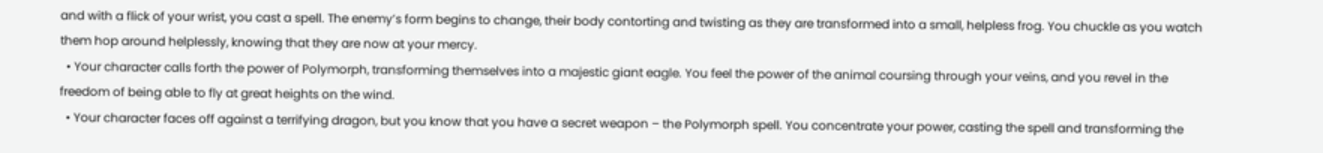and with a flick of your wrist, you cast a spell. The enemy’s form begins to change, their body contorting and twisting as they are transformed into a small, helpless frog. You chuckle as you watch them hop around helplessly, knowing that they are now at your mercy.
  • Your character calls forth the power of Polymorph, transforming themselves into a majestic giant eagle. You feel the power of the animal coursing through your veins, and you revel in the freedom of being able to fly at great heights on the wind.
  • Your character faces off against a terrifying dragon, but you know that you have a secret weapon – the Polymorph spell. You concentrate your power, casting the spell and transforming the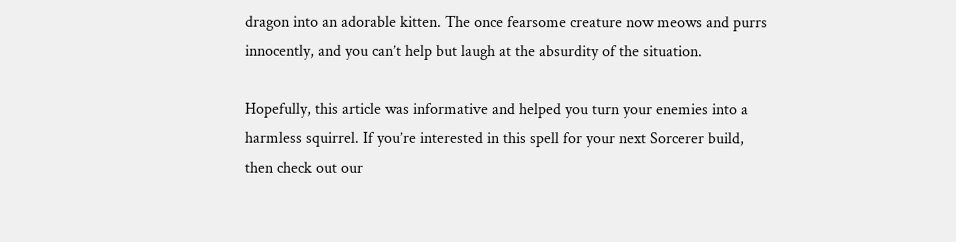dragon into an adorable kitten. The once fearsome creature now meows and purrs innocently, and you can’t help but laugh at the absurdity of the situation.

Hopefully, this article was informative and helped you turn your enemies into a harmless squirrel. If you’re interested in this spell for your next Sorcerer build, then check out our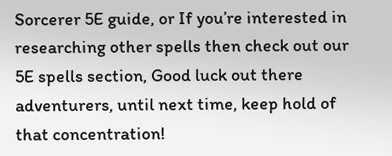Sorcerer 5E guide, or If you’re interested in researching other spells then check out our 5E spells section, Good luck out there adventurers, until next time, keep hold of that concentration!